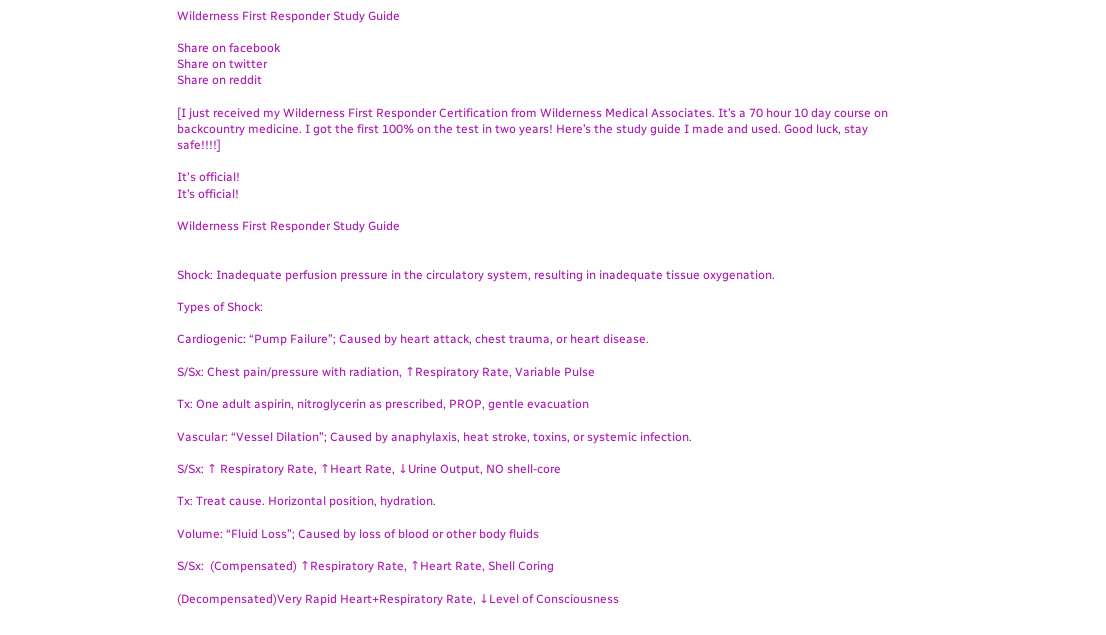Wilderness First Responder Study Guide

Share on facebook
Share on twitter
Share on reddit

[I just received my Wilderness First Responder Certification from Wilderness Medical Associates. It’s a 70 hour 10 day course on backcountry medicine. I got the first 100% on the test in two years! Here’s the study guide I made and used. Good luck, stay safe!!!!]

It's official!
It’s official!

Wilderness First Responder Study Guide


Shock: Inadequate perfusion pressure in the circulatory system, resulting in inadequate tissue oxygenation.

Types of Shock:

Cardiogenic: “Pump Failure”; Caused by heart attack, chest trauma, or heart disease.

S/Sx: Chest pain/pressure with radiation, ↑Respiratory Rate, Variable Pulse

Tx: One adult aspirin, nitroglycerin as prescribed, PROP, gentle evacuation

Vascular: “Vessel Dilation”; Caused by anaphylaxis, heat stroke, toxins, or systemic infection.

S/Sx: ↑ Respiratory Rate, ↑Heart Rate, ↓Urine Output, NO shell-core

Tx: Treat cause. Horizontal position, hydration.

Volume: “Fluid Loss”; Caused by loss of blood or other body fluids

S/Sx:  (Compensated) ↑Respiratory Rate, ↑Heart Rate, Shell Coring

(Decompensated)Very Rapid Heart+Respiratory Rate, ↓Level of Consciousness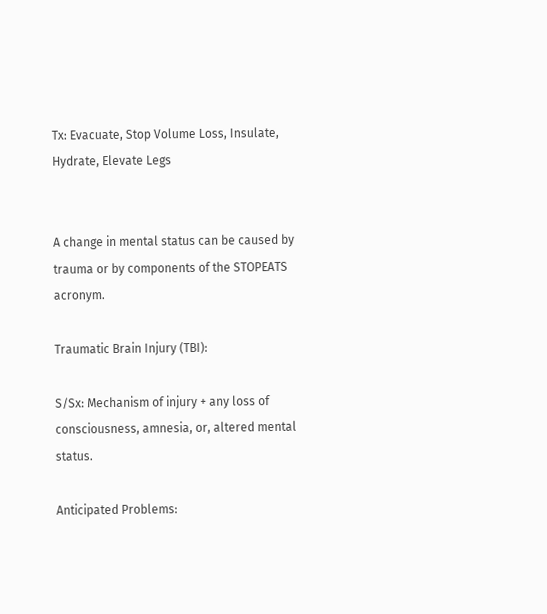Tx: Evacuate, Stop Volume Loss, Insulate, Hydrate, Elevate Legs


A change in mental status can be caused by trauma or by components of the STOPEATS acronym.

Traumatic Brain Injury (TBI):

S/Sx: Mechanism of injury + any loss of consciousness, amnesia, or, altered mental status.

Anticipated Problems: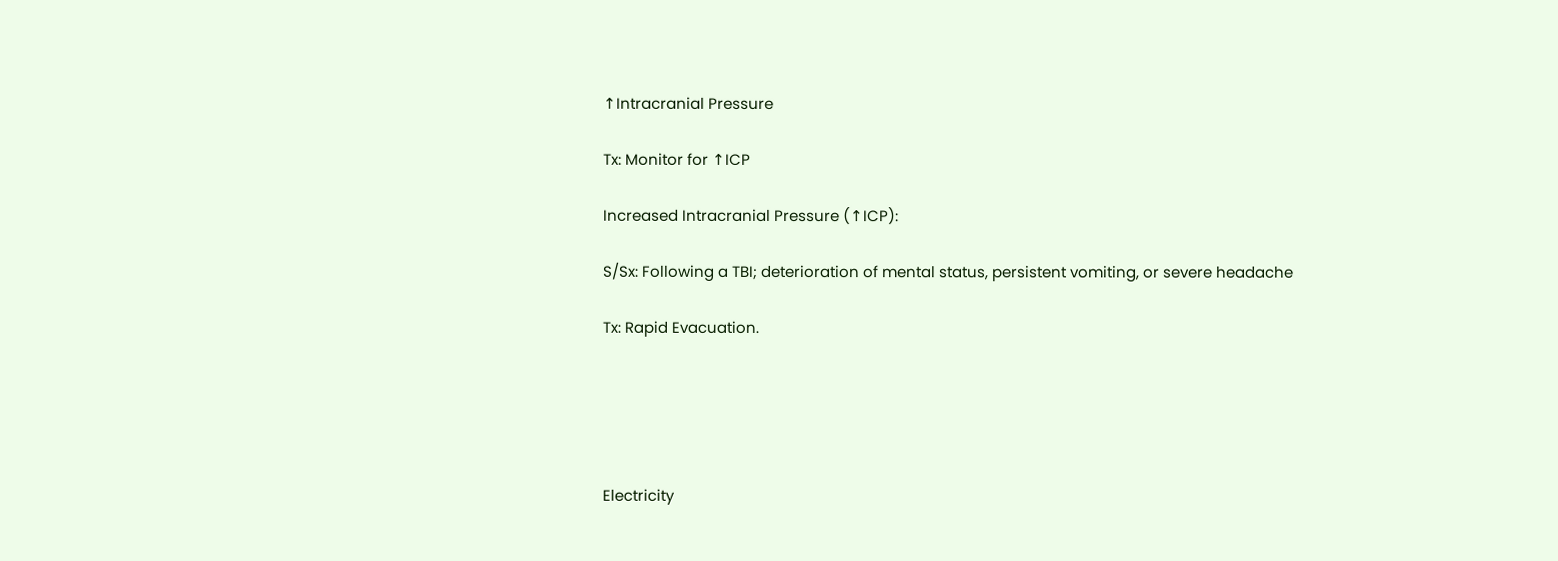↑Intracranial Pressure

Tx: Monitor for ↑ICP

Increased Intracranial Pressure (↑ICP):

S/Sx: Following a TBI; deterioration of mental status, persistent vomiting, or severe headache

Tx: Rapid Evacuation.





Electricity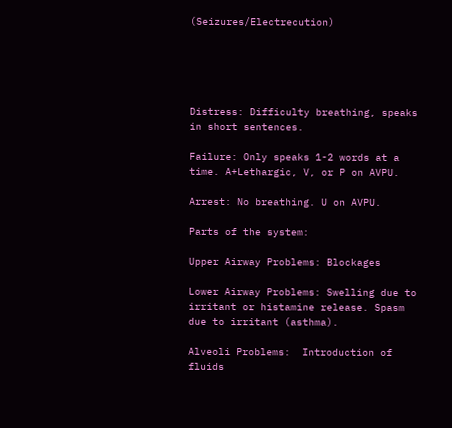(Seizures/Electrecution)





Distress: Difficulty breathing, speaks in short sentences.

Failure: Only speaks 1-2 words at a time. A+Lethargic, V, or P on AVPU.

Arrest: No breathing. U on AVPU.

Parts of the system:

Upper Airway Problems: Blockages

Lower Airway Problems: Swelling due to irritant or histamine release. Spasm due to irritant (asthma).

Alveoli Problems:  Introduction of fluids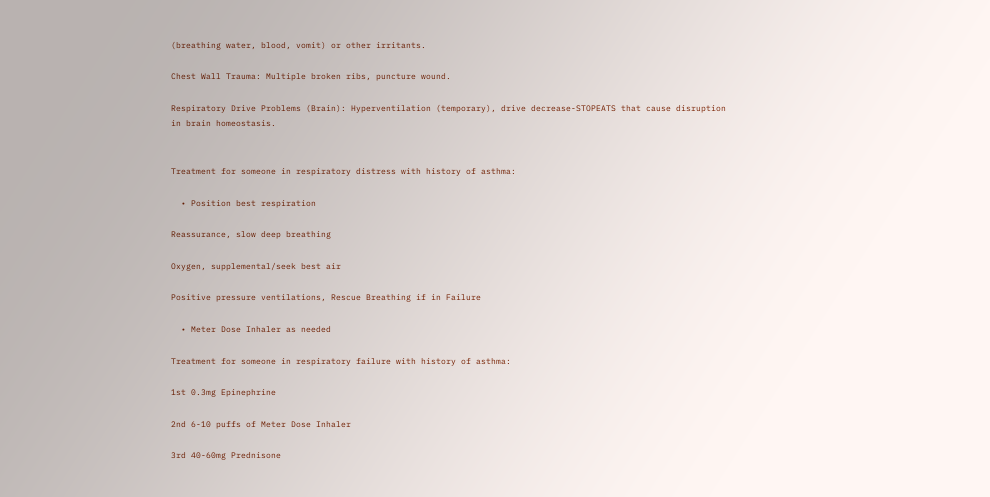(breathing water, blood, vomit) or other irritants.

Chest Wall Trauma: Multiple broken ribs, puncture wound.

Respiratory Drive Problems (Brain): Hyperventilation (temporary), drive decrease-STOPEATS that cause disruption in brain homeostasis.


Treatment for someone in respiratory distress with history of asthma:

  • Position best respiration

Reassurance, slow deep breathing

Oxygen, supplemental/seek best air

Positive pressure ventilations, Rescue Breathing if in Failure

  • Meter Dose Inhaler as needed

Treatment for someone in respiratory failure with history of asthma:

1st 0.3mg Epinephrine

2nd 6-10 puffs of Meter Dose Inhaler

3rd 40-60mg Prednisone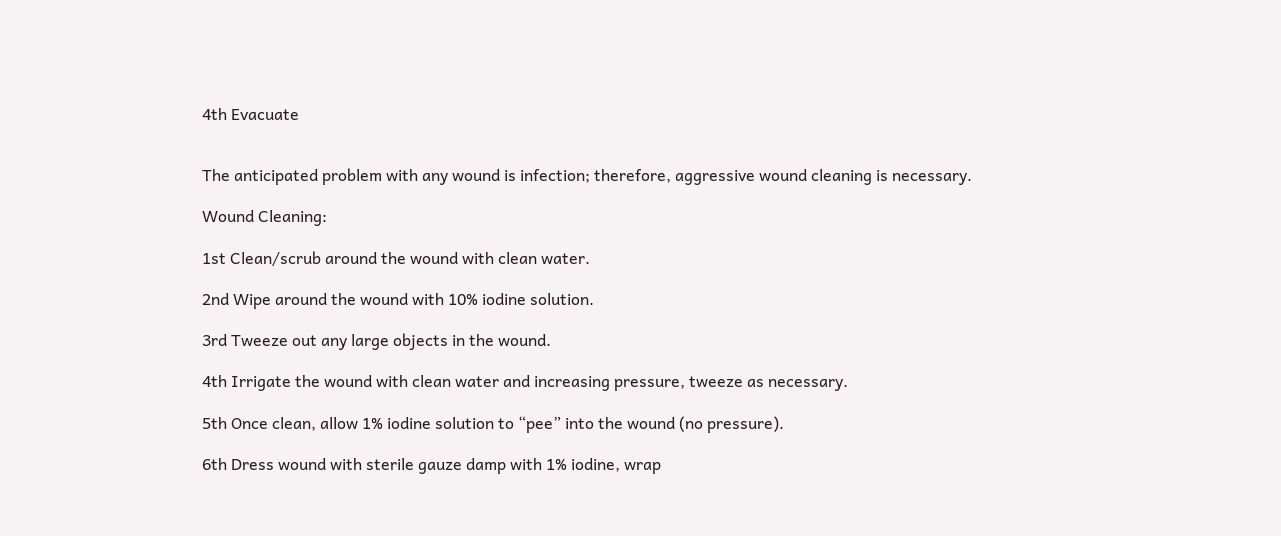4th Evacuate


The anticipated problem with any wound is infection; therefore, aggressive wound cleaning is necessary.

Wound Cleaning:

1st Clean/scrub around the wound with clean water.

2nd Wipe around the wound with 10% iodine solution.

3rd Tweeze out any large objects in the wound.

4th Irrigate the wound with clean water and increasing pressure, tweeze as necessary.

5th Once clean, allow 1% iodine solution to “pee” into the wound (no pressure).

6th Dress wound with sterile gauze damp with 1% iodine, wrap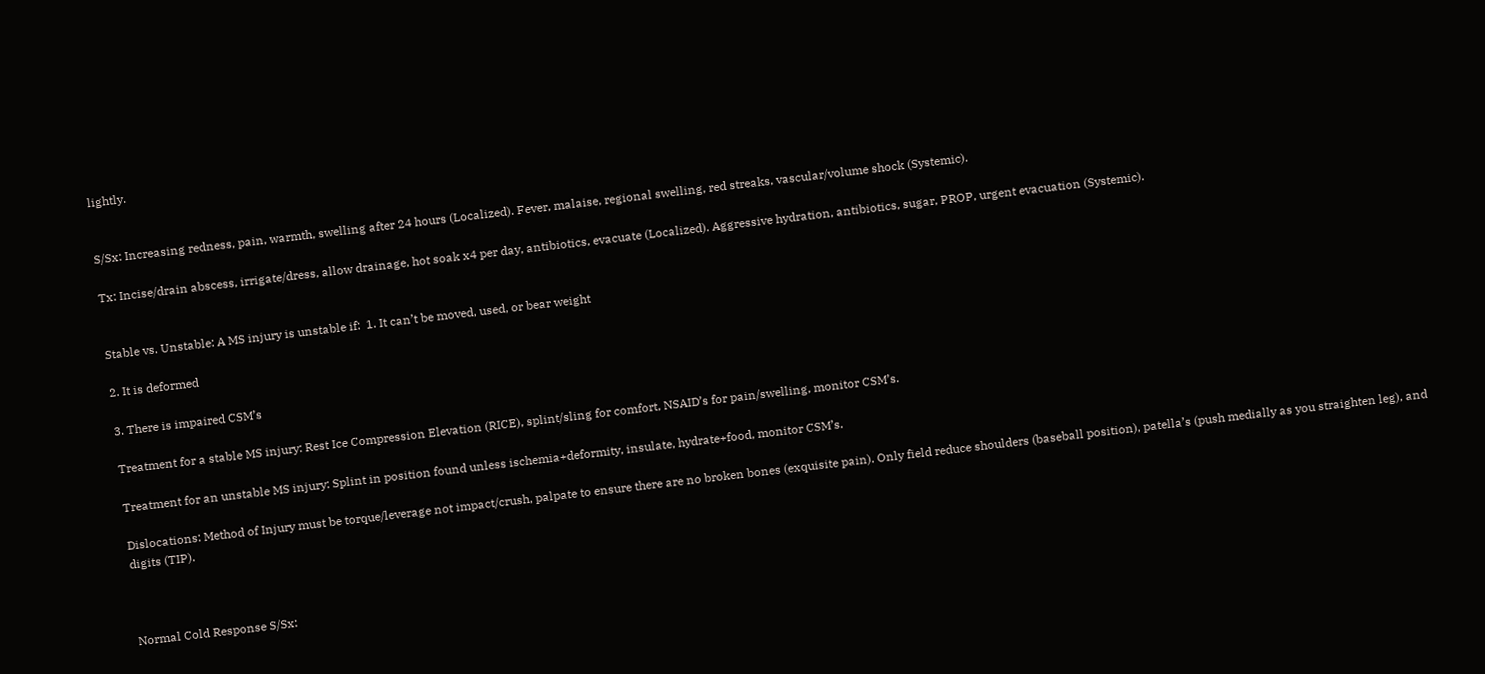lightly.


S/Sx: Increasing redness, pain, warmth, swelling after 24 hours (Localized). Fever, malaise, regional swelling, red streaks, vascular/volume shock (Systemic).

Tx: Incise/drain abscess, irrigate/dress, allow drainage, hot soak x4 per day, antibiotics, evacuate (Localized). Aggressive hydration, antibiotics, sugar, PROP, urgent evacuation (Systemic).


Stable vs. Unstable: A MS injury is unstable if:  1. It can’t be moved, used, or bear weight

2. It is deformed

3. There is impaired CSM’s

Treatment for a stable MS injury: Rest Ice Compression Elevation (RICE), splint/sling for comfort, NSAID’s for pain/swelling, monitor CSM’s.

Treatment for an unstable MS injury: Splint in position found unless ischemia+deformity, insulate, hydrate+food, monitor CSM’s.

Dislocations: Method of Injury must be torque/leverage not impact/crush, palpate to ensure there are no broken bones (exquisite pain). Only field reduce shoulders (baseball position), patella’s (push medially as you straighten leg), and digits (TIP).



Normal Cold Response S/Sx: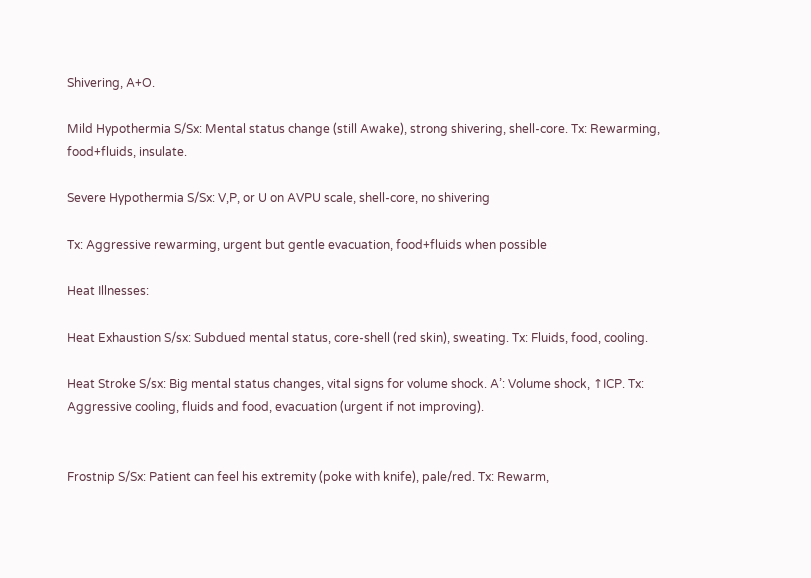Shivering, A+O.

Mild Hypothermia S/Sx: Mental status change (still Awake), strong shivering, shell-core. Tx: Rewarming, food+fluids, insulate.

Severe Hypothermia S/Sx: V,P, or U on AVPU scale, shell-core, no shivering

Tx: Aggressive rewarming, urgent but gentle evacuation, food+fluids when possible

Heat Illnesses:

Heat Exhaustion S/sx: Subdued mental status, core-shell (red skin), sweating. Tx: Fluids, food, cooling.

Heat Stroke S/sx: Big mental status changes, vital signs for volume shock. A’: Volume shock, ↑ICP. Tx: Aggressive cooling, fluids and food, evacuation (urgent if not improving).


Frostnip S/Sx: Patient can feel his extremity (poke with knife), pale/red. Tx: Rewarm,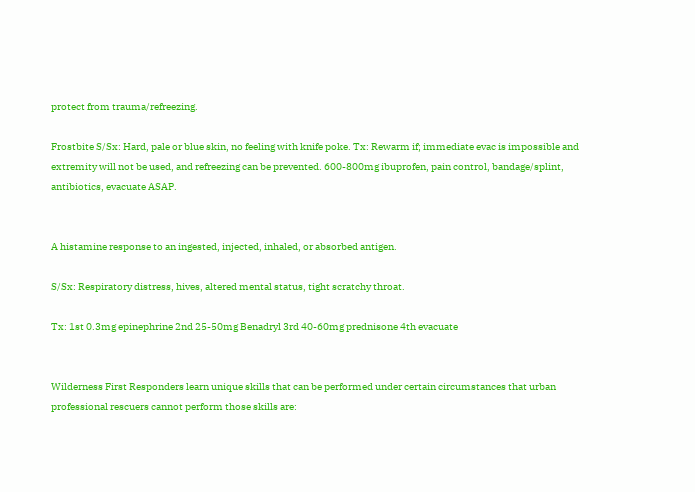protect from trauma/refreezing.

Frostbite S/Sx: Hard, pale or blue skin, no feeling with knife poke. Tx: Rewarm if; immediate evac is impossible and extremity will not be used, and refreezing can be prevented. 600-800mg ibuprofen, pain control, bandage/splint, antibiotics, evacuate ASAP.


A histamine response to an ingested, injected, inhaled, or absorbed antigen.

S/Sx: Respiratory distress, hives, altered mental status, tight scratchy throat.

Tx: 1st 0.3mg epinephrine 2nd 25-50mg Benadryl 3rd 40-60mg prednisone 4th evacuate


Wilderness First Responders learn unique skills that can be performed under certain circumstances that urban professional rescuers cannot perform those skills are: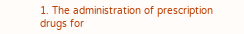1. The administration of prescription drugs for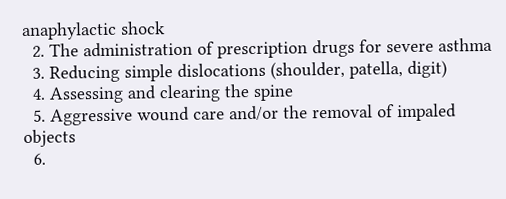anaphylactic shock
  2. The administration of prescription drugs for severe asthma
  3. Reducing simple dislocations (shoulder, patella, digit)
  4. Assessing and clearing the spine
  5. Aggressive wound care and/or the removal of impaled objects
  6.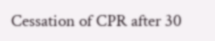Cessation of CPR after 30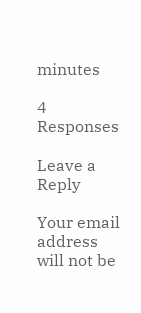minutes

4 Responses

Leave a Reply

Your email address will not be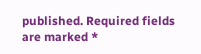published. Required fields are marked *